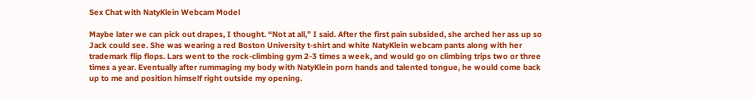Sex Chat with NatyKlein Webcam Model

Maybe later we can pick out drapes, I thought. “Not at all,” I said. After the first pain subsided, she arched her ass up so Jack could see. She was wearing a red Boston University t-shirt and white NatyKlein webcam pants along with her trademark flip flops. Lars went to the rock-climbing gym 2-3 times a week, and would go on climbing trips two or three times a year. Eventually after rummaging my body with NatyKlein porn hands and talented tongue, he would come back up to me and position himself right outside my opening.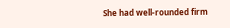She had well-rounded firm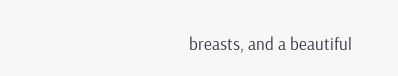breasts, and a beautiful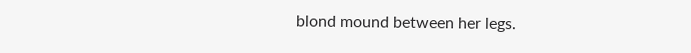blond mound between her legs.